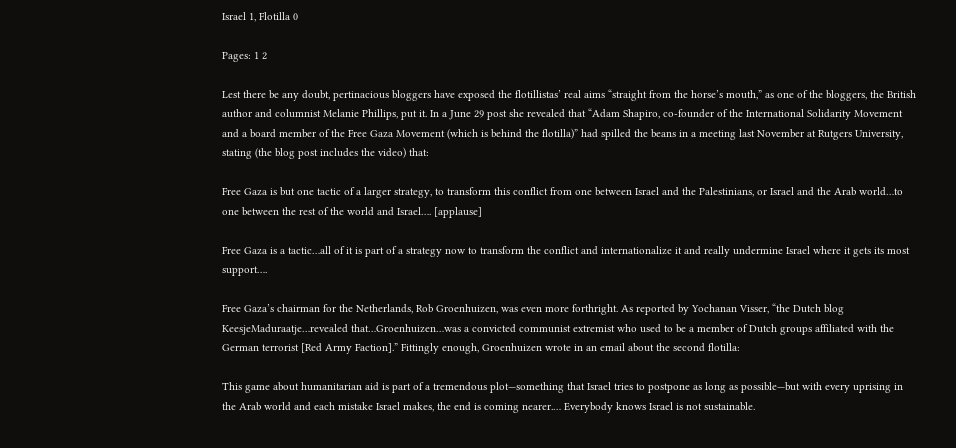Israel 1, Flotilla 0

Pages: 1 2

Lest there be any doubt, pertinacious bloggers have exposed the flotillistas’ real aims “straight from the horse’s mouth,” as one of the bloggers, the British author and columnist Melanie Phillips, put it. In a June 29 post she revealed that “Adam Shapiro, co-founder of the International Solidarity Movement and a board member of the Free Gaza Movement (which is behind the flotilla)” had spilled the beans in a meeting last November at Rutgers University, stating (the blog post includes the video) that:

Free Gaza is but one tactic of a larger strategy, to transform this conflict from one between Israel and the Palestinians, or Israel and the Arab world…to one between the rest of the world and Israel…. [applause]

Free Gaza is a tactic…all of it is part of a strategy now to transform the conflict and internationalize it and really undermine Israel where it gets its most support….

Free Gaza’s chairman for the Netherlands, Rob Groenhuizen, was even more forthright. As reported by Yochanan Visser, “the Dutch blog KeesjeMaduraatje…revealed that…Groenhuizen…was a convicted communist extremist who used to be a member of Dutch groups affiliated with the German terrorist [Red Army Faction].” Fittingly enough, Groenhuizen wrote in an email about the second flotilla:

This game about humanitarian aid is part of a tremendous plot—something that Israel tries to postpone as long as possible—but with every uprising in the Arab world and each mistake Israel makes, the end is coming nearer.… Everybody knows Israel is not sustainable.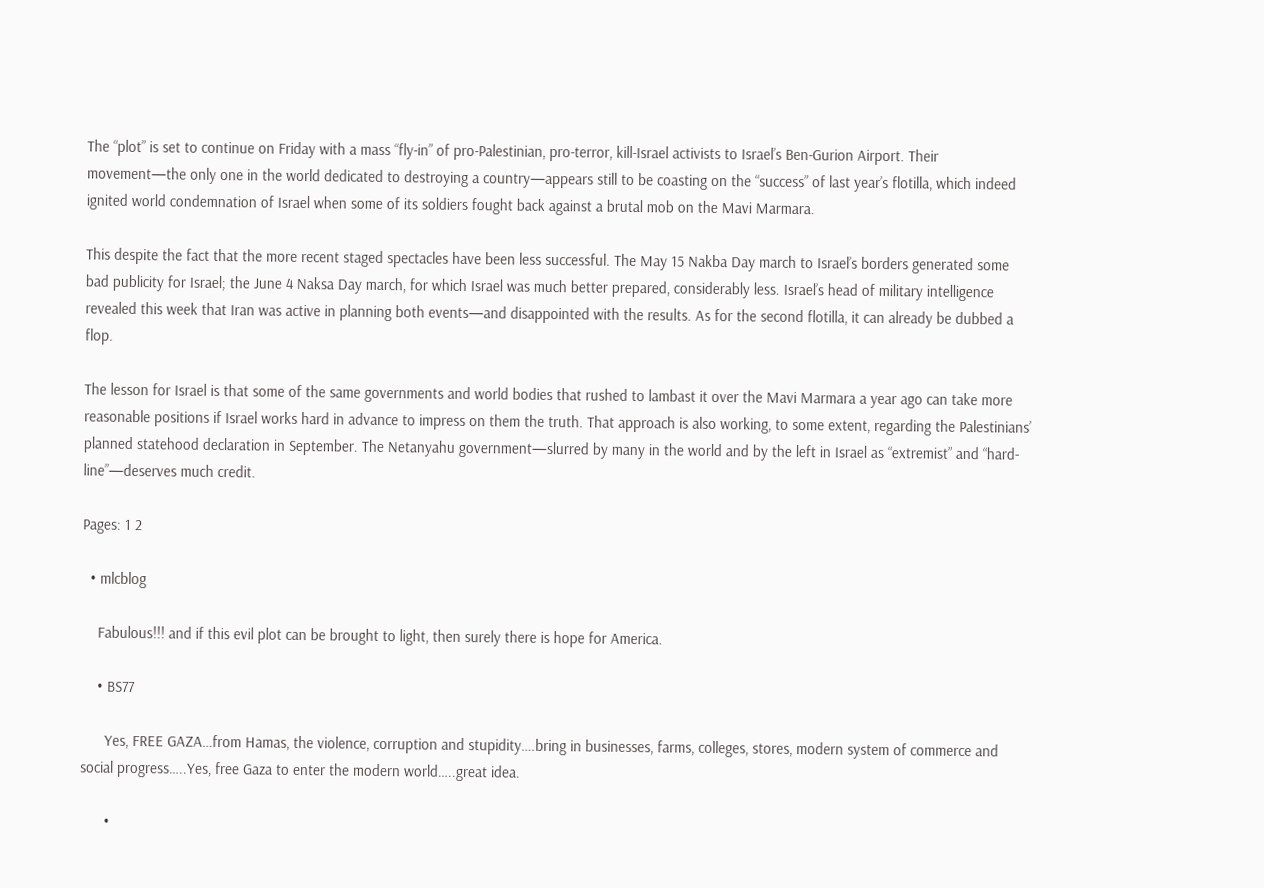The “plot” is set to continue on Friday with a mass “fly-in” of pro-Palestinian, pro-terror, kill-Israel activists to Israel’s Ben-Gurion Airport. Their movement—the only one in the world dedicated to destroying a country—appears still to be coasting on the “success” of last year’s flotilla, which indeed ignited world condemnation of Israel when some of its soldiers fought back against a brutal mob on the Mavi Marmara.

This despite the fact that the more recent staged spectacles have been less successful. The May 15 Nakba Day march to Israel’s borders generated some bad publicity for Israel; the June 4 Naksa Day march, for which Israel was much better prepared, considerably less. Israel’s head of military intelligence revealed this week that Iran was active in planning both events—and disappointed with the results. As for the second flotilla, it can already be dubbed a flop.

The lesson for Israel is that some of the same governments and world bodies that rushed to lambast it over the Mavi Marmara a year ago can take more reasonable positions if Israel works hard in advance to impress on them the truth. That approach is also working, to some extent, regarding the Palestinians’ planned statehood declaration in September. The Netanyahu government—slurred by many in the world and by the left in Israel as “extremist” and “hard-line”—deserves much credit.

Pages: 1 2

  • mlcblog

    Fabulous!!! and if this evil plot can be brought to light, then surely there is hope for America.

    • BS77

      Yes, FREE GAZA…from Hamas, the violence, corruption and stupidity….bring in businesses, farms, colleges, stores, modern system of commerce and social progress…..Yes, free Gaza to enter the modern world…..great idea.

      •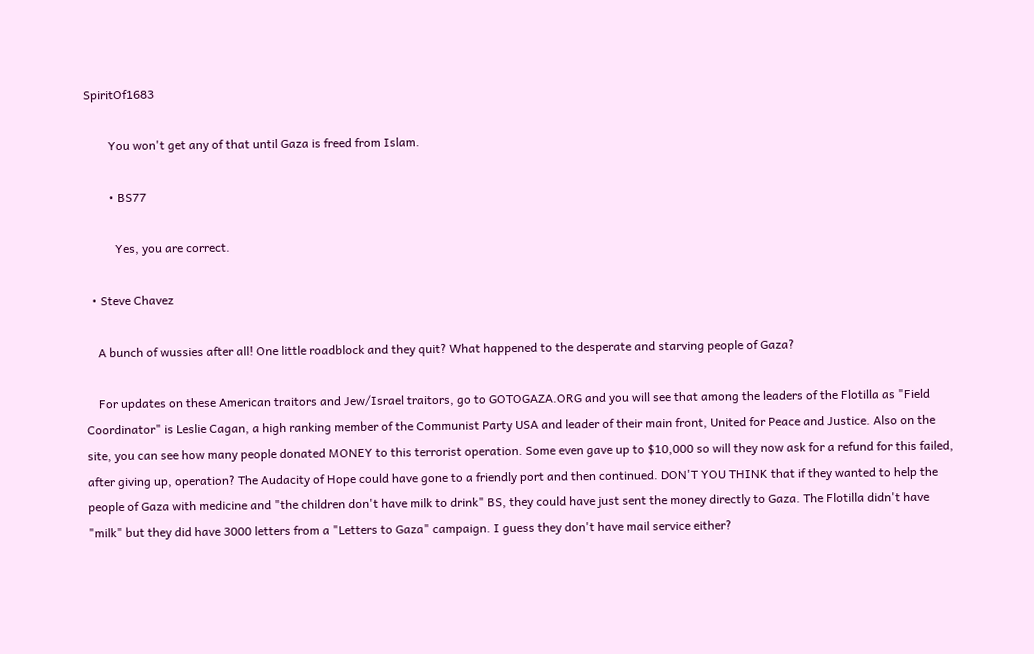SpiritOf1683

        You won't get any of that until Gaza is freed from Islam.

        • BS77

          Yes, you are correct.

  • Steve Chavez

    A bunch of wussies after all! One little roadblock and they quit? What happened to the desperate and starving people of Gaza?

    For updates on these American traitors and Jew/Israel traitors, go to GOTOGAZA.ORG and you will see that among the leaders of the Flotilla as "Field Coordinator" is Leslie Cagan, a high ranking member of the Communist Party USA and leader of their main front, United for Peace and Justice. Also on the site, you can see how many people donated MONEY to this terrorist operation. Some even gave up to $10,000 so will they now ask for a refund for this failed, after giving up, operation? The Audacity of Hope could have gone to a friendly port and then continued. DON'T YOU THINK that if they wanted to help the people of Gaza with medicine and "the children don't have milk to drink" BS, they could have just sent the money directly to Gaza. The Flotilla didn't have "milk" but they did have 3000 letters from a "Letters to Gaza" campaign. I guess they don't have mail service either?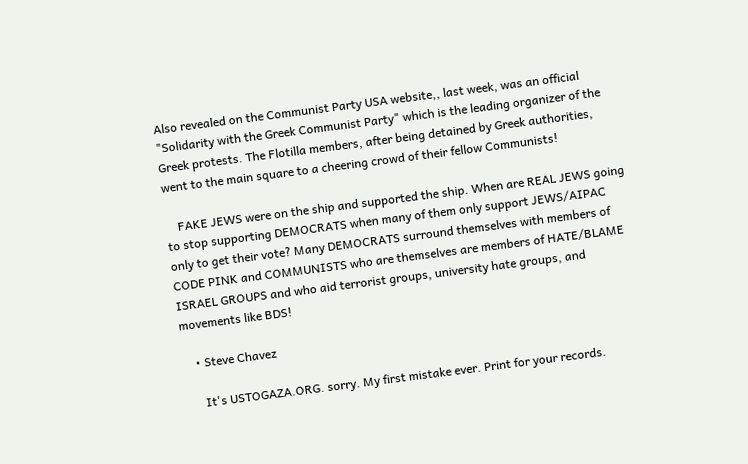Also revealed on the Communist Party USA website,, last week, was an official "Solidarity with the Greek Communist Party" which is the leading organizer of the Greek protests. The Flotilla members, after being detained by Greek authorities, went to the main square to a cheering crowd of their fellow Communists!

    FAKE JEWS were on the ship and supported the ship. When are REAL JEWS going to stop supporting DEMOCRATS when many of them only support JEWS/AIPAC only to get their vote? Many DEMOCRATS surround themselves with members of CODE PINK and COMMUNISTS who are themselves are members of HATE/BLAME ISRAEL GROUPS and who aid terrorist groups, university hate groups, and movements like BDS!

    • Steve Chavez

      It's USTOGAZA.ORG. sorry. My first mistake ever. Print for your records.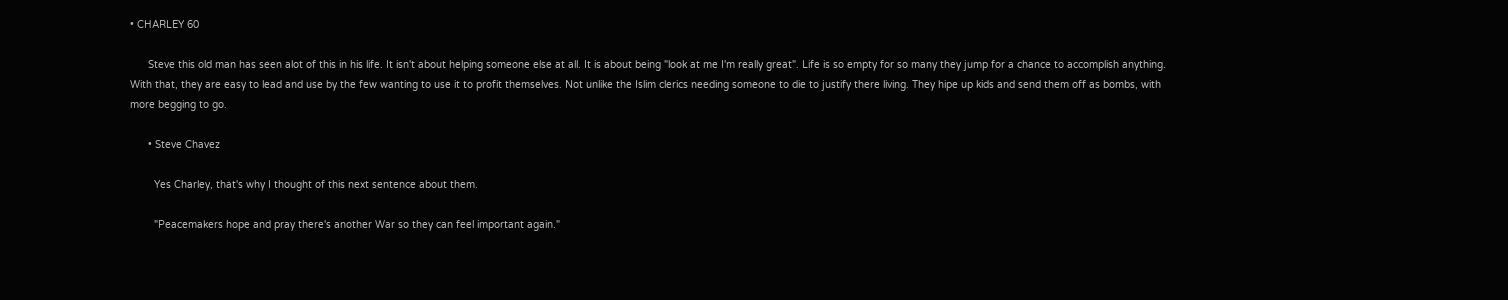• CHARLEY 60

      Steve this old man has seen alot of this in his life. It isn't about helping someone else at all. It is about being "look at me I'm really great". Life is so empty for so many they jump for a chance to accomplish anything. With that, they are easy to lead and use by the few wanting to use it to profit themselves. Not unlike the Islim clerics needing someone to die to justify there living. They hipe up kids and send them off as bombs, with more begging to go.

      • Steve Chavez

        Yes Charley, that's why I thought of this next sentence about them.

        "Peacemakers hope and pray there's another War so they can feel important again."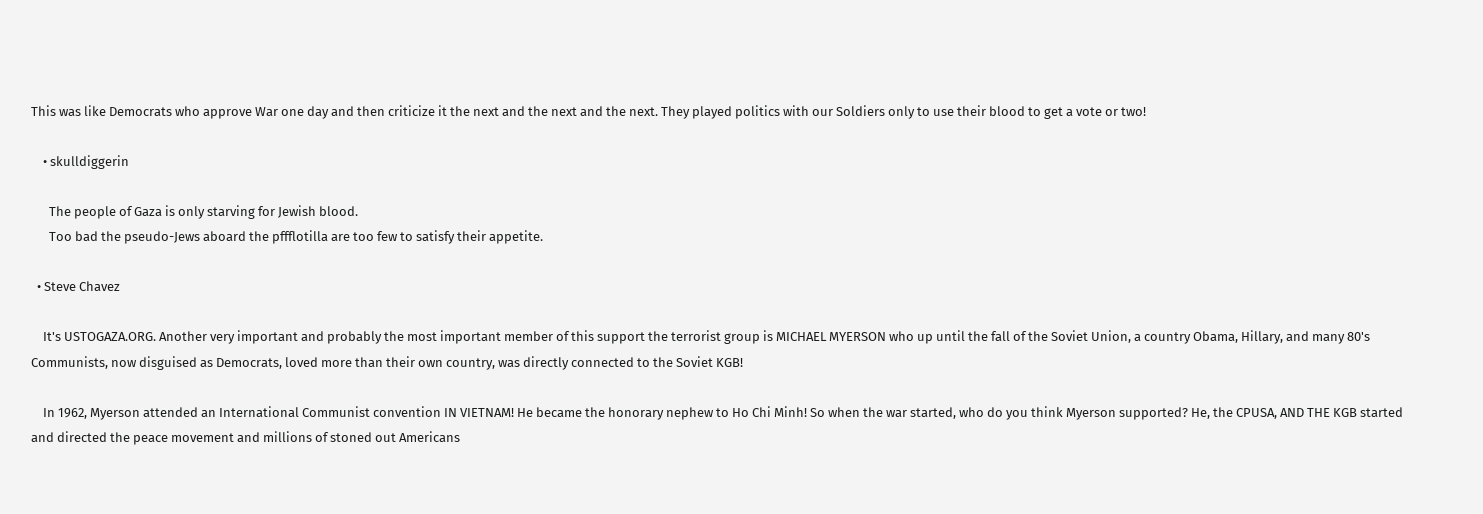This was like Democrats who approve War one day and then criticize it the next and the next and the next. They played politics with our Soldiers only to use their blood to get a vote or two!

    • skulldiggerin

      The people of Gaza is only starving for Jewish blood.
      Too bad the pseudo-Jews aboard the pffflotilla are too few to satisfy their appetite.

  • Steve Chavez

    It's USTOGAZA.ORG. Another very important and probably the most important member of this support the terrorist group is MICHAEL MYERSON who up until the fall of the Soviet Union, a country Obama, Hillary, and many 80's Communists, now disguised as Democrats, loved more than their own country, was directly connected to the Soviet KGB!

    In 1962, Myerson attended an International Communist convention IN VIETNAM! He became the honorary nephew to Ho Chi Minh! So when the war started, who do you think Myerson supported? He, the CPUSA, AND THE KGB started and directed the peace movement and millions of stoned out Americans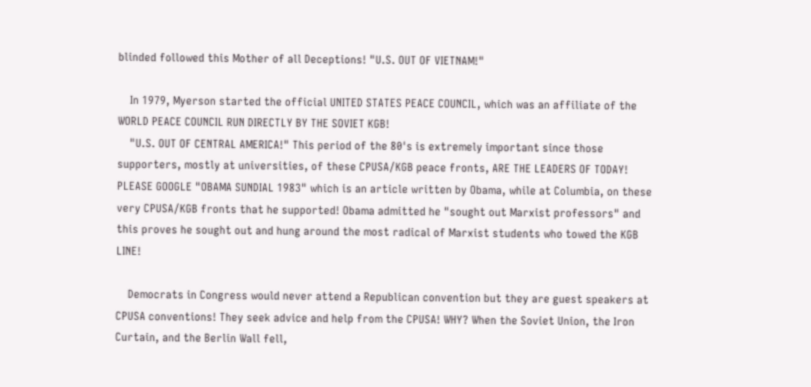blinded followed this Mother of all Deceptions! "U.S. OUT OF VIETNAM!"

    In 1979, Myerson started the official UNITED STATES PEACE COUNCIL, which was an affiliate of the WORLD PEACE COUNCIL RUN DIRECTLY BY THE SOVIET KGB!
    "U.S. OUT OF CENTRAL AMERICA!" This period of the 80's is extremely important since those supporters, mostly at universities, of these CPUSA/KGB peace fronts, ARE THE LEADERS OF TODAY! PLEASE GOOGLE "OBAMA SUNDIAL 1983" which is an article written by Obama, while at Columbia, on these very CPUSA/KGB fronts that he supported! Obama admitted he "sought out Marxist professors" and this proves he sought out and hung around the most radical of Marxist students who towed the KGB LINE!

    Democrats in Congress would never attend a Republican convention but they are guest speakers at CPUSA conventions! They seek advice and help from the CPUSA! WHY? When the Soviet Union, the Iron Curtain, and the Berlin Wall fell,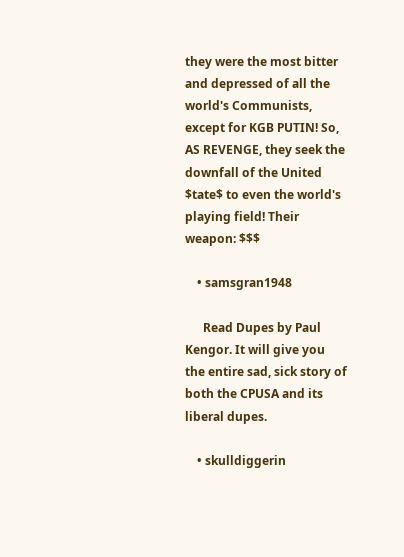they were the most bitter and depressed of all the world's Communists, except for KGB PUTIN! So, AS REVENGE, they seek the downfall of the United $tate$ to even the world's playing field! Their weapon: $$$

    • samsgran1948

      Read Dupes by Paul Kengor. It will give you the entire sad, sick story of both the CPUSA and its liberal dupes.

    • skulldiggerin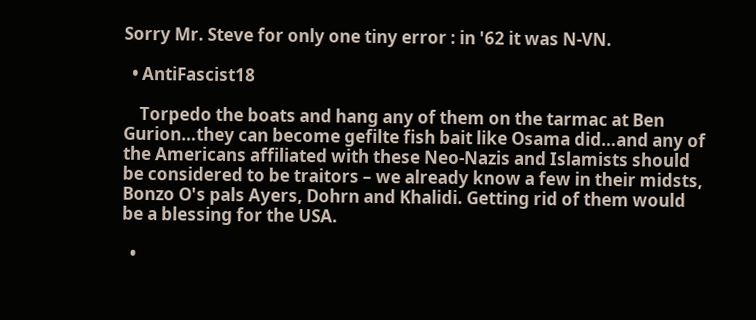Sorry Mr. Steve for only one tiny error : in '62 it was N-VN.

  • AntiFascist18

    Torpedo the boats and hang any of them on the tarmac at Ben Gurion…they can become gefilte fish bait like Osama did…and any of the Americans affiliated with these Neo-Nazis and Islamists should be considered to be traitors – we already know a few in their midsts, Bonzo O's pals Ayers, Dohrn and Khalidi. Getting rid of them would be a blessing for the USA.

  •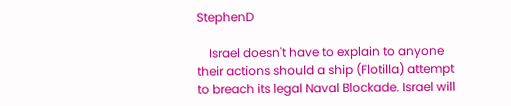StephenD

    Israel doesn't have to explain to anyone their actions should a ship (Flotilla) attempt to breach its legal Naval Blockade. Israel will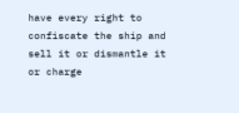have every right to confiscate the ship and sell it or dismantle it or charge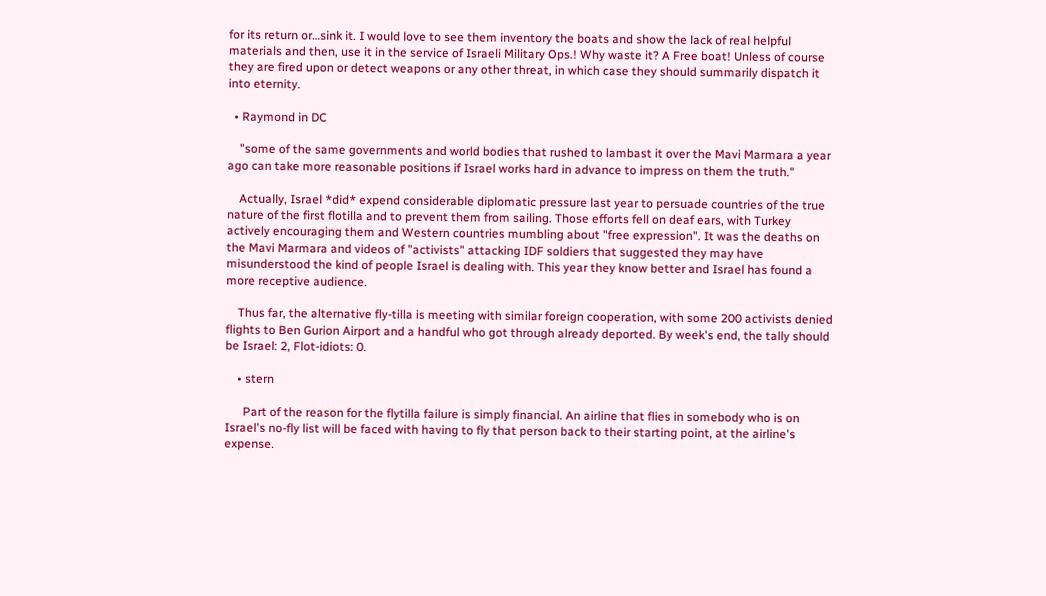for its return or…sink it. I would love to see them inventory the boats and show the lack of real helpful materials and then, use it in the service of Israeli Military Ops.! Why waste it? A Free boat! Unless of course they are fired upon or detect weapons or any other threat, in which case they should summarily dispatch it into eternity.

  • Raymond in DC

    "some of the same governments and world bodies that rushed to lambast it over the Mavi Marmara a year ago can take more reasonable positions if Israel works hard in advance to impress on them the truth."

    Actually, Israel *did* expend considerable diplomatic pressure last year to persuade countries of the true nature of the first flotilla and to prevent them from sailing. Those efforts fell on deaf ears, with Turkey actively encouraging them and Western countries mumbling about "free expression". It was the deaths on the Mavi Marmara and videos of "activists" attacking IDF soldiers that suggested they may have misunderstood the kind of people Israel is dealing with. This year they know better and Israel has found a more receptive audience.

    Thus far, the alternative fly-tilla is meeting with similar foreign cooperation, with some 200 activists denied flights to Ben Gurion Airport and a handful who got through already deported. By week's end, the tally should be Israel: 2, Flot-idiots: 0.

    • stern

      Part of the reason for the flytilla failure is simply financial. An airline that flies in somebody who is on Israel's no-fly list will be faced with having to fly that person back to their starting point, at the airline's expense.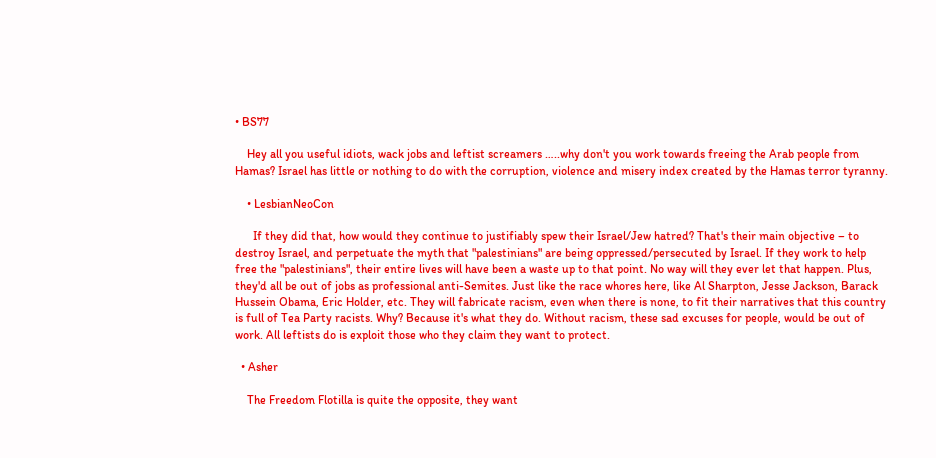• BS77

    Hey all you useful idiots, wack jobs and leftist screamers …..why don't you work towards freeing the Arab people from Hamas? Israel has little or nothing to do with the corruption, violence and misery index created by the Hamas terror tyranny.

    • LesbianNeoCon

      If they did that, how would they continue to justifiably spew their Israel/Jew hatred? That's their main objective – to destroy Israel, and perpetuate the myth that "palestinians" are being oppressed/persecuted by Israel. If they work to help free the "palestinians", their entire lives will have been a waste up to that point. No way will they ever let that happen. Plus, they'd all be out of jobs as professional anti-Semites. Just like the race whores here, like Al Sharpton, Jesse Jackson, Barack Hussein Obama, Eric Holder, etc. They will fabricate racism, even when there is none, to fit their narratives that this country is full of Tea Party racists. Why? Because it's what they do. Without racism, these sad excuses for people, would be out of work. All leftists do is exploit those who they claim they want to protect.

  • Asher

    The Freedom Flotilla is quite the opposite, they want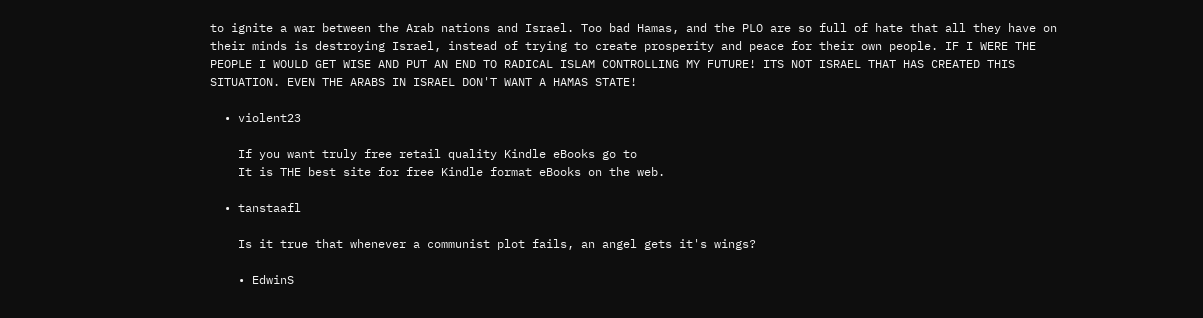to ignite a war between the Arab nations and Israel. Too bad Hamas, and the PLO are so full of hate that all they have on their minds is destroying Israel, instead of trying to create prosperity and peace for their own people. IF I WERE THE PEOPLE I WOULD GET WISE AND PUT AN END TO RADICAL ISLAM CONTROLLING MY FUTURE! ITS NOT ISRAEL THAT HAS CREATED THIS SITUATION. EVEN THE ARABS IN ISRAEL DON'T WANT A HAMAS STATE!

  • violent23

    If you want truly free retail quality Kindle eBooks go to
    It is THE best site for free Kindle format eBooks on the web.

  • tanstaafl

    Is it true that whenever a communist plot fails, an angel gets it's wings?

    • EdwinS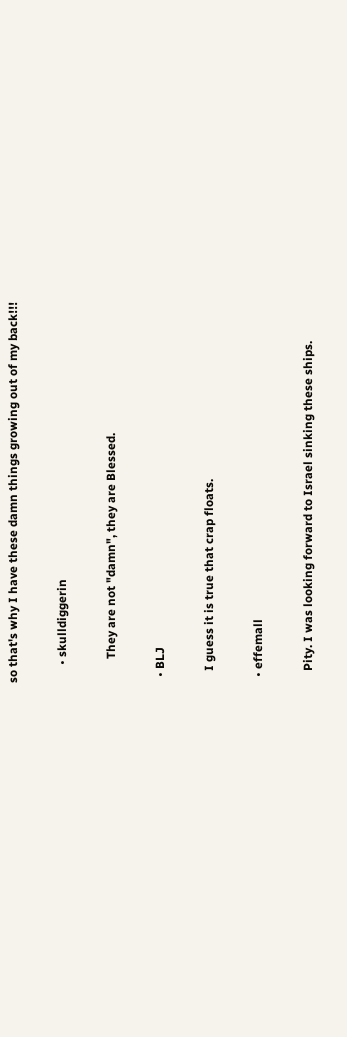so that's why I have these damn things growing out of my back!!!

      • skulldiggerin

        They are not "damn", they are Blessed.

  • BLJ

    I guess it is true that crap floats.

  • effemall

    Pity. I was looking forward to Israel sinking these ships.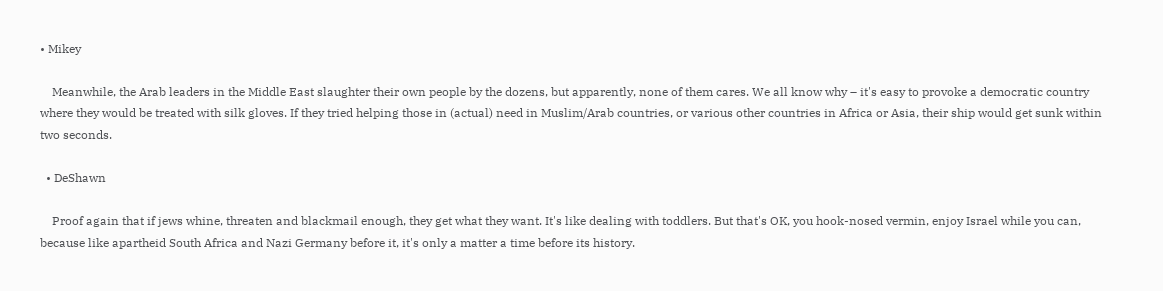• Mikey

    Meanwhile, the Arab leaders in the Middle East slaughter their own people by the dozens, but apparently, none of them cares. We all know why – it's easy to provoke a democratic country where they would be treated with silk gloves. If they tried helping those in (actual) need in Muslim/Arab countries, or various other countries in Africa or Asia, their ship would get sunk within two seconds.

  • DeShawn

    Proof again that if jews whine, threaten and blackmail enough, they get what they want. It's like dealing with toddlers. But that's OK, you hook-nosed vermin, enjoy Israel while you can, because like apartheid South Africa and Nazi Germany before it, it's only a matter a time before its history.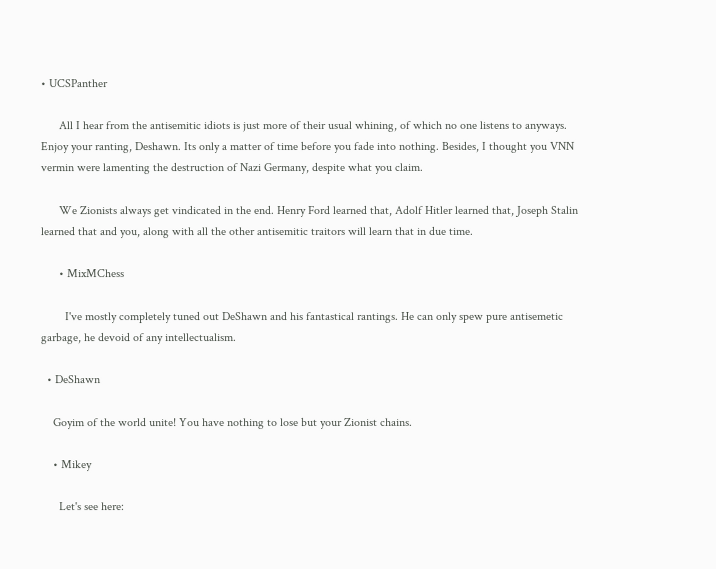• UCSPanther

      All I hear from the antisemitic idiots is just more of their usual whining, of which no one listens to anyways. Enjoy your ranting, Deshawn. Its only a matter of time before you fade into nothing. Besides, I thought you VNN vermin were lamenting the destruction of Nazi Germany, despite what you claim.

      We Zionists always get vindicated in the end. Henry Ford learned that, Adolf Hitler learned that, Joseph Stalin learned that and you, along with all the other antisemitic traitors will learn that in due time.

      • MixMChess

        I've mostly completely tuned out DeShawn and his fantastical rantings. He can only spew pure antisemetic garbage, he devoid of any intellectualism.

  • DeShawn

    Goyim of the world unite! You have nothing to lose but your Zionist chains.

    • Mikey

      Let's see here: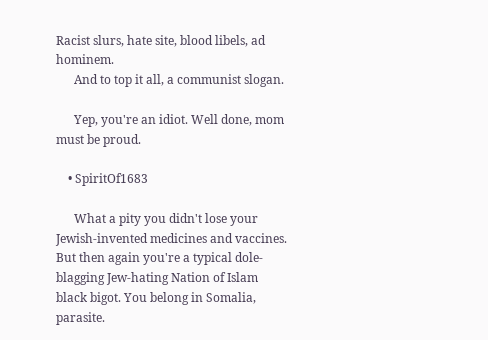Racist slurs, hate site, blood libels, ad hominem.
      And to top it all, a communist slogan.

      Yep, you're an idiot. Well done, mom must be proud.

    • SpiritOf1683

      What a pity you didn't lose your Jewish-invented medicines and vaccines. But then again you're a typical dole-blagging Jew-hating Nation of Islam black bigot. You belong in Somalia, parasite.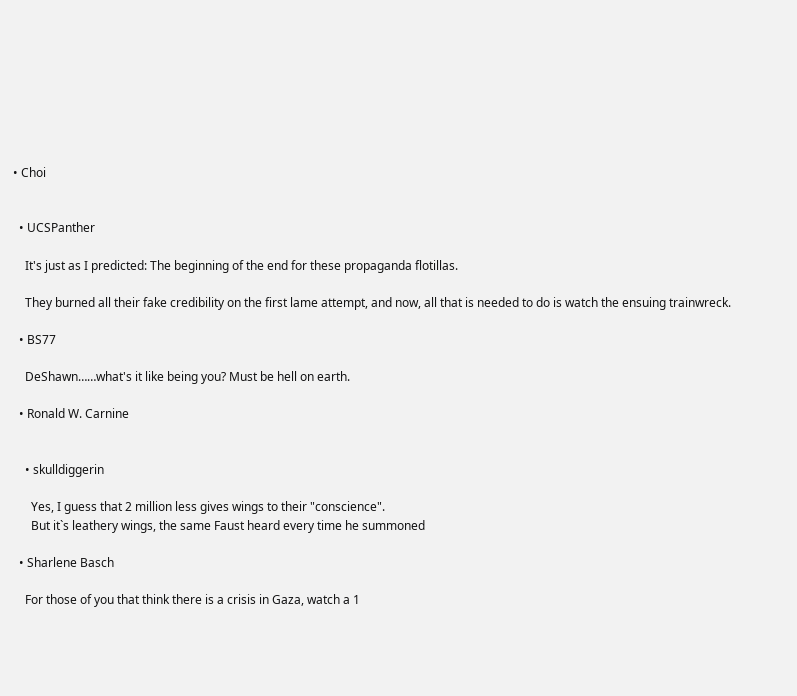• Choi


  • UCSPanther

    It's just as I predicted: The beginning of the end for these propaganda flotillas.

    They burned all their fake credibility on the first lame attempt, and now, all that is needed to do is watch the ensuing trainwreck.

  • BS77

    DeShawn……what's it like being you? Must be hell on earth.

  • Ronald W. Carnine


    • skulldiggerin

      Yes, I guess that 2 million less gives wings to their "conscience".
      But it`s leathery wings, the same Faust heard every time he summoned

  • Sharlene Basch

    For those of you that think there is a crisis in Gaza, watch a 1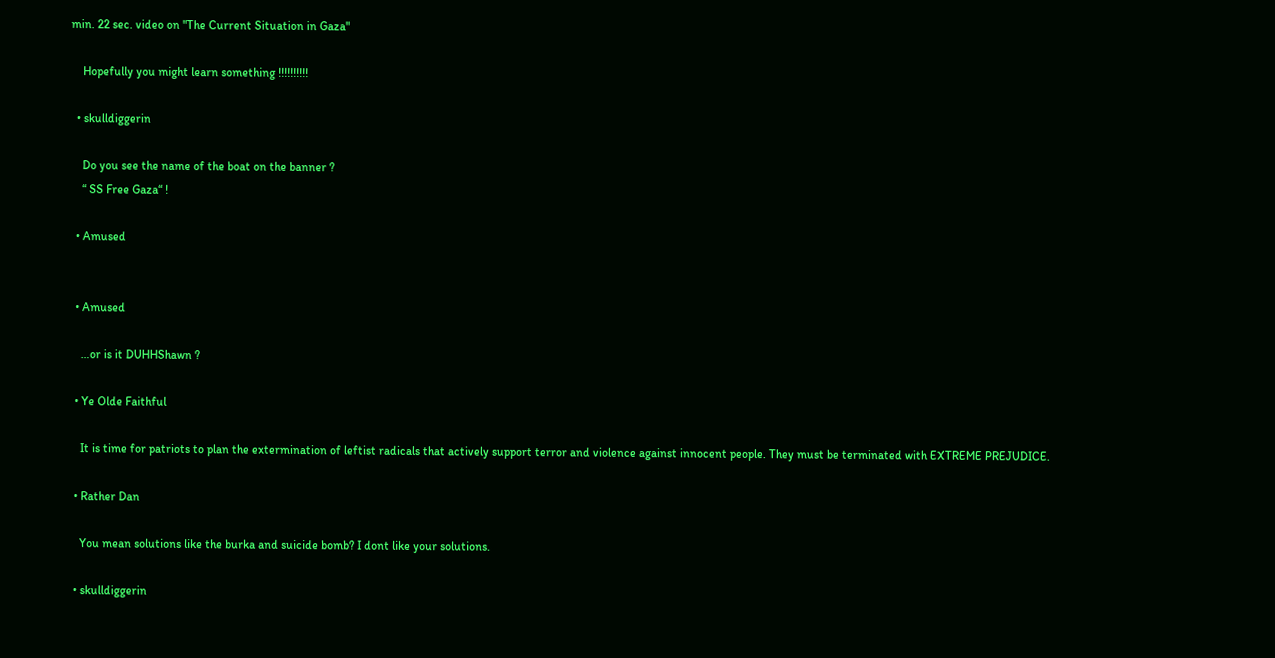min. 22 sec. video on "The Current Situation in Gaza"

    Hopefully you might learn something !!!!!!!!!!

  • skulldiggerin

    Do you see the name of the boat on the banner ?
    “ SS Free Gaza“ !

  • Amused


  • Amused

    …or is it DUHHShawn ?

  • Ye Olde Faithful

    It is time for patriots to plan the extermination of leftist radicals that actively support terror and violence against innocent people. They must be terminated with EXTREME PREJUDICE.

  • Rather Dan

    You mean solutions like the burka and suicide bomb? I dont like your solutions.

  • skulldiggerin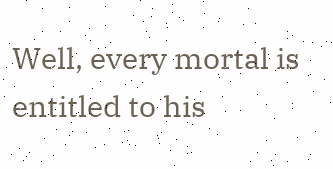Well, every mortal is entitled to his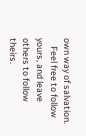own way of salvation.
    Feel free to follow yours, and leave others to follow theirs.